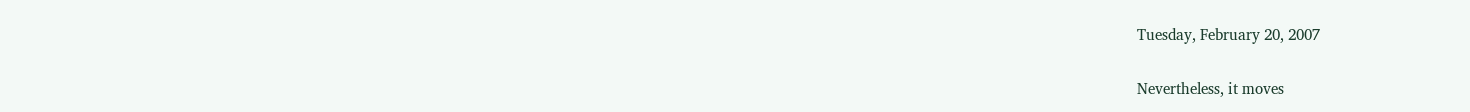Tuesday, February 20, 2007

Nevertheless, it moves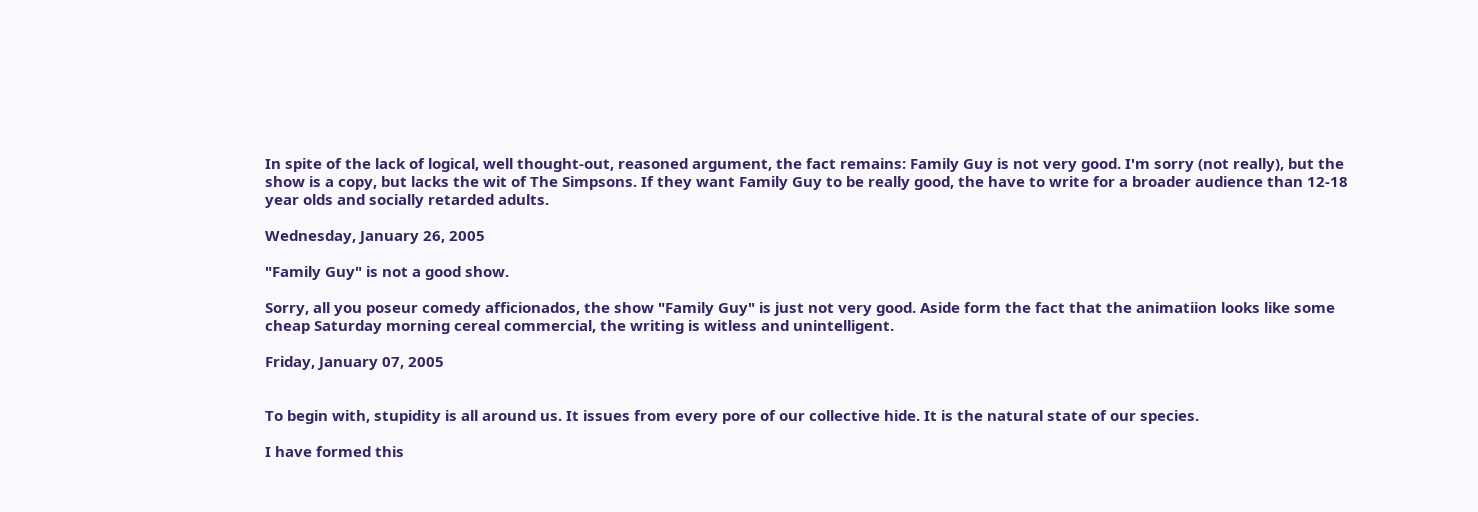In spite of the lack of logical, well thought-out, reasoned argument, the fact remains: Family Guy is not very good. I'm sorry (not really), but the show is a copy, but lacks the wit of The Simpsons. If they want Family Guy to be really good, the have to write for a broader audience than 12-18 year olds and socially retarded adults.

Wednesday, January 26, 2005

"Family Guy" is not a good show.

Sorry, all you poseur comedy afficionados, the show "Family Guy" is just not very good. Aside form the fact that the animatiion looks like some cheap Saturday morning cereal commercial, the writing is witless and unintelligent.

Friday, January 07, 2005


To begin with, stupidity is all around us. It issues from every pore of our collective hide. It is the natural state of our species.

I have formed this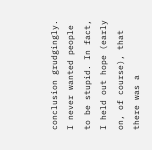conclusion grudgingly. I never wanted people to be stupid. In fact, I held out hope (early on, of course), that there was a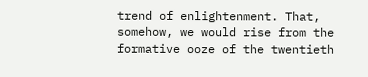trend of enlightenment. That, somehow, we would rise from the formative ooze of the twentieth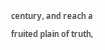century, and reach a fruited plain of truth,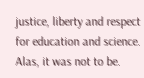justice, liberty and respect for education and science. Alas, it was not to be.